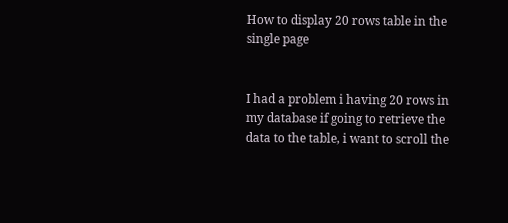How to display 20 rows table in the single page


I had a problem i having 20 rows in my database if going to retrieve the data to the table, i want to scroll the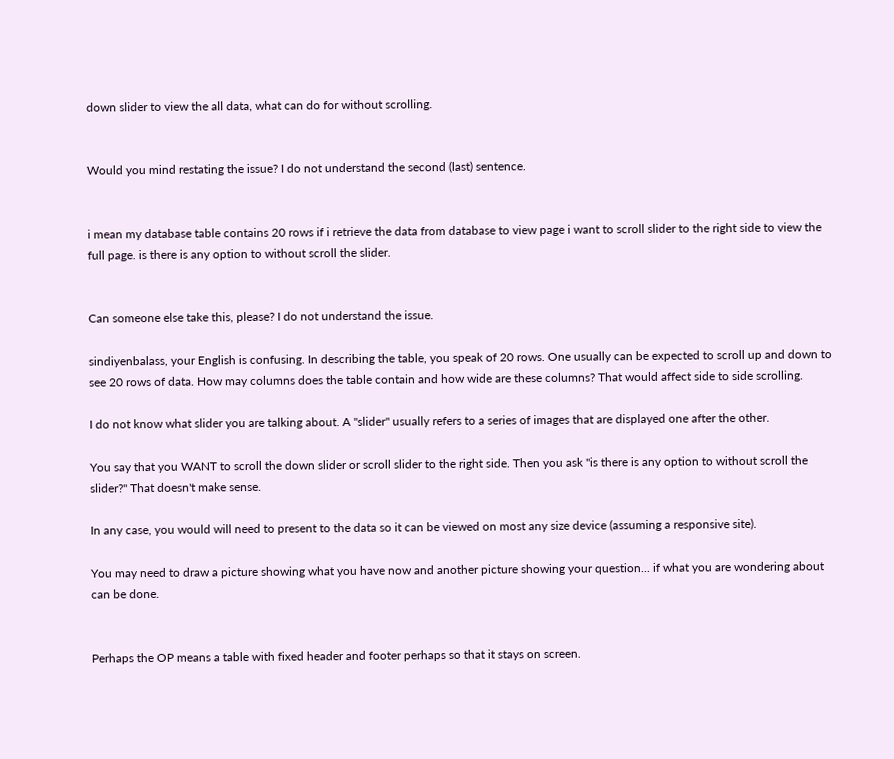down slider to view the all data, what can do for without scrolling.


Would you mind restating the issue? I do not understand the second (last) sentence.


i mean my database table contains 20 rows if i retrieve the data from database to view page i want to scroll slider to the right side to view the full page. is there is any option to without scroll the slider.


Can someone else take this, please? I do not understand the issue.

sindiyenbalass, your English is confusing. In describing the table, you speak of 20 rows. One usually can be expected to scroll up and down to see 20 rows of data. How may columns does the table contain and how wide are these columns? That would affect side to side scrolling.

I do not know what slider you are talking about. A "slider" usually refers to a series of images that are displayed one after the other.

You say that you WANT to scroll the down slider or scroll slider to the right side. Then you ask "is there is any option to without scroll the slider?" That doesn't make sense.

In any case, you would will need to present to the data so it can be viewed on most any size device (assuming a responsive site).

You may need to draw a picture showing what you have now and another picture showing your question... if what you are wondering about can be done.


Perhaps the OP means a table with fixed header and footer perhaps so that it stays on screen.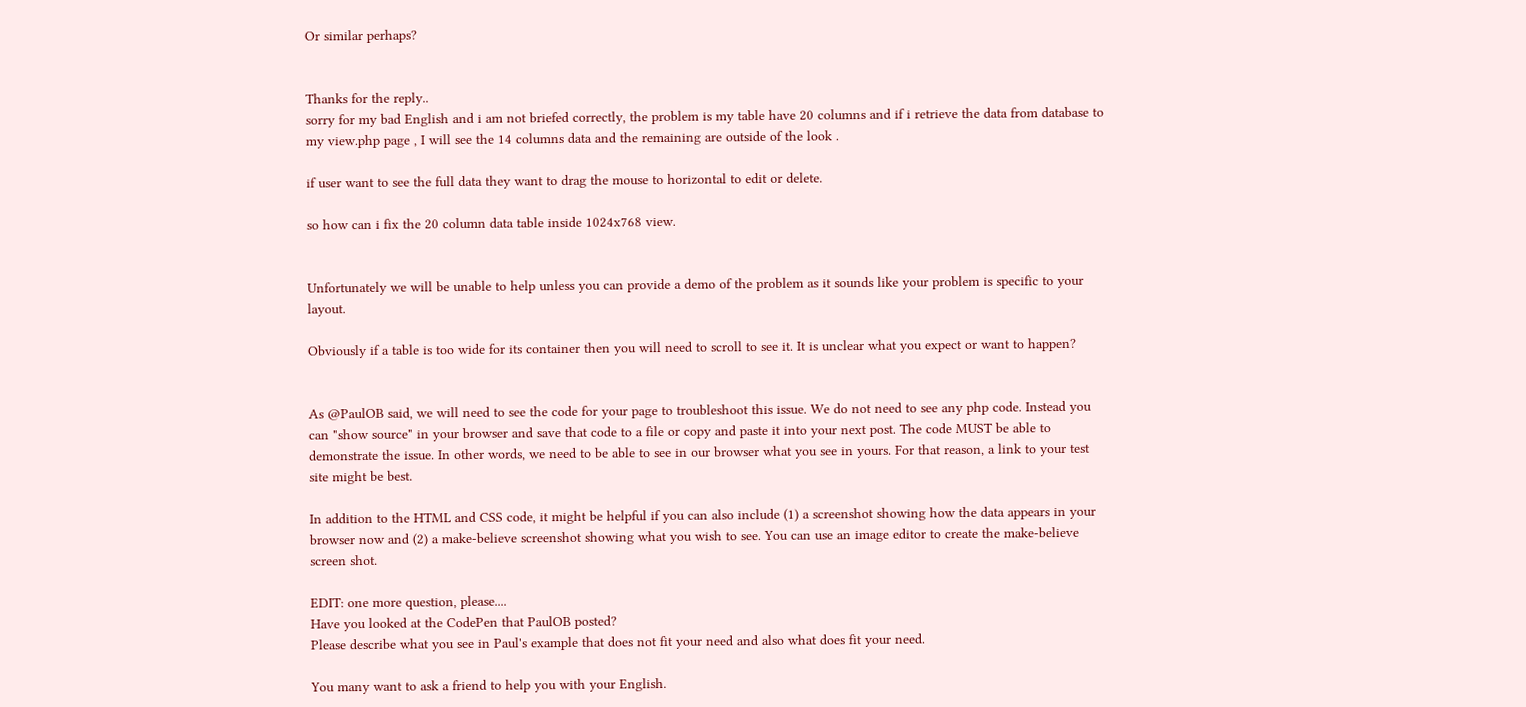Or similar perhaps?


Thanks for the reply..
sorry for my bad English and i am not briefed correctly, the problem is my table have 20 columns and if i retrieve the data from database to my view.php page , I will see the 14 columns data and the remaining are outside of the look .

if user want to see the full data they want to drag the mouse to horizontal to edit or delete.

so how can i fix the 20 column data table inside 1024x768 view.


Unfortunately we will be unable to help unless you can provide a demo of the problem as it sounds like your problem is specific to your layout.

Obviously if a table is too wide for its container then you will need to scroll to see it. It is unclear what you expect or want to happen?


As @PaulOB said, we will need to see the code for your page to troubleshoot this issue. We do not need to see any php code. Instead you can "show source" in your browser and save that code to a file or copy and paste it into your next post. The code MUST be able to demonstrate the issue. In other words, we need to be able to see in our browser what you see in yours. For that reason, a link to your test site might be best.

In addition to the HTML and CSS code, it might be helpful if you can also include (1) a screenshot showing how the data appears in your browser now and (2) a make-believe screenshot showing what you wish to see. You can use an image editor to create the make-believe screen shot.

EDIT: one more question, please....
Have you looked at the CodePen that PaulOB posted?
Please describe what you see in Paul's example that does not fit your need and also what does fit your need.

You many want to ask a friend to help you with your English.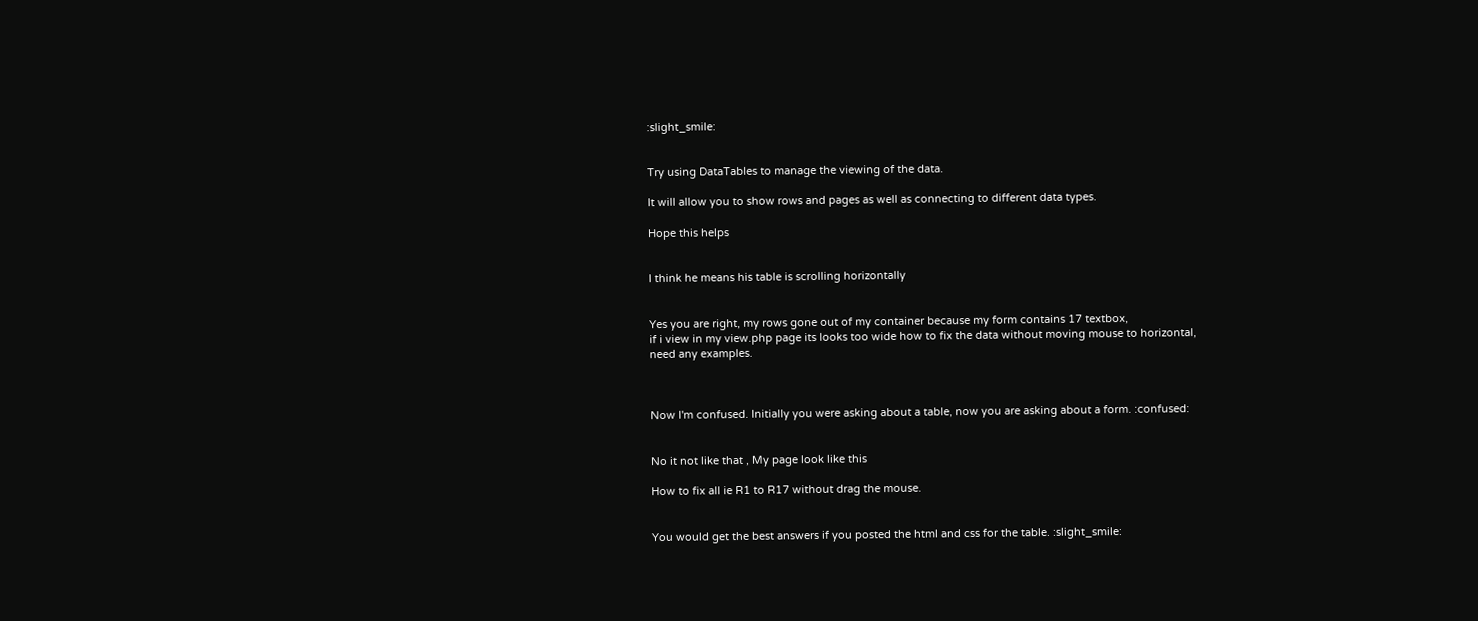:slight_smile:


Try using DataTables to manage the viewing of the data.

It will allow you to show rows and pages as well as connecting to different data types.

Hope this helps


I think he means his table is scrolling horizontally


Yes you are right, my rows gone out of my container because my form contains 17 textbox,
if i view in my view.php page its looks too wide how to fix the data without moving mouse to horizontal,
need any examples.



Now I'm confused. Initially you were asking about a table, now you are asking about a form. :confused:


No it not like that , My page look like this

How to fix all ie R1 to R17 without drag the mouse.


You would get the best answers if you posted the html and css for the table. :slight_smile: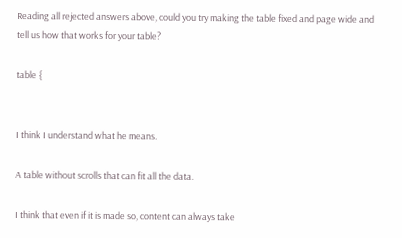Reading all rejected answers above, could you try making the table fixed and page wide and tell us how that works for your table?

table {


I think I understand what he means.

A table without scrolls that can fit all the data.

I think that even if it is made so, content can always take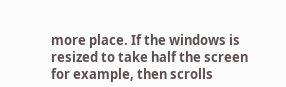more place. If the windows is resized to take half the screen for example, then scrolls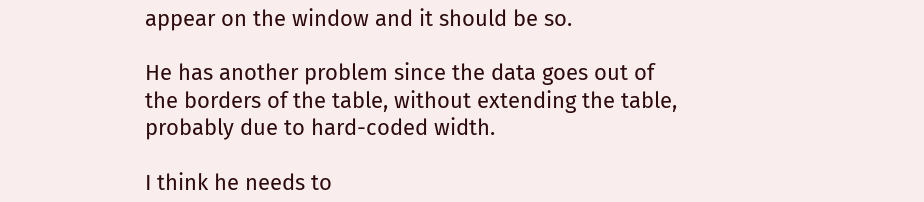appear on the window and it should be so.

He has another problem since the data goes out of the borders of the table, without extending the table, probably due to hard-coded width.

I think he needs to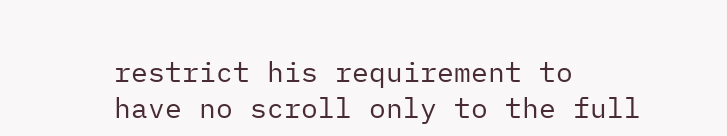restrict his requirement to have no scroll only to the full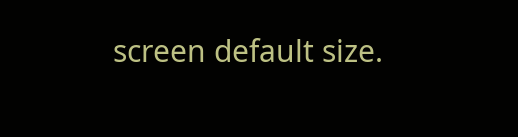screen default size.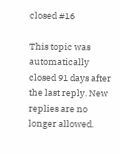closed #16

This topic was automatically closed 91 days after the last reply. New replies are no longer allowed.